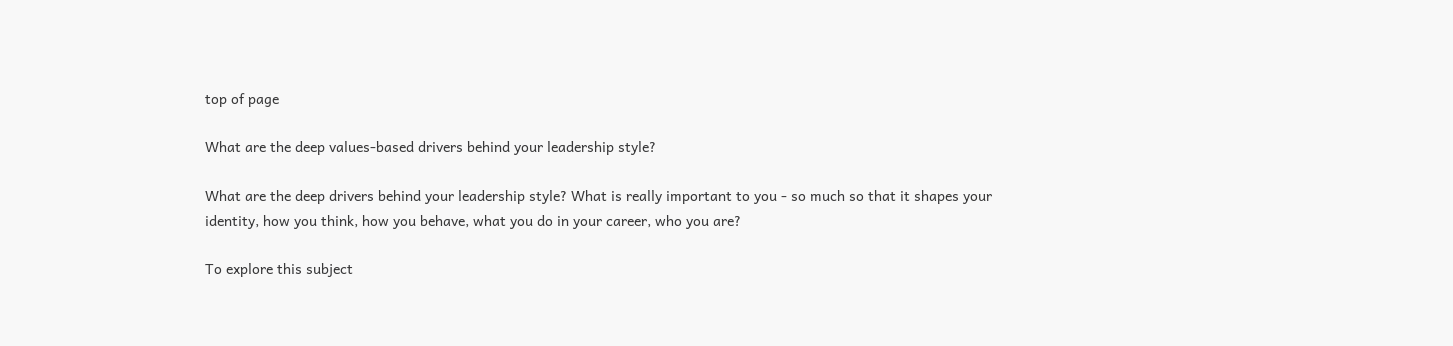top of page

What are the deep values-based drivers behind your leadership style?

What are the deep drivers behind your leadership style? What is really important to you - so much so that it shapes your identity, how you think, how you behave, what you do in your career, who you are?

To explore this subject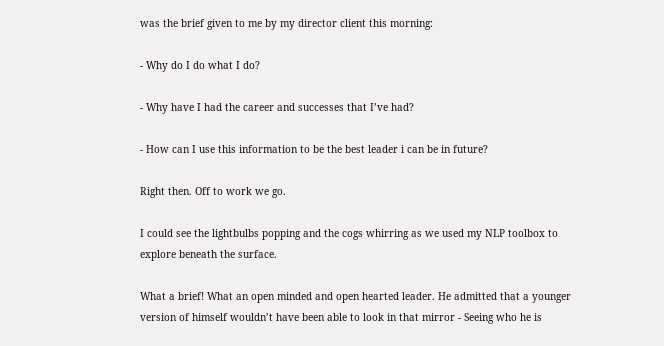was the brief given to me by my director client this morning:

- Why do I do what I do?

- Why have I had the career and successes that I’ve had?

- How can I use this information to be the best leader i can be in future?

Right then. Off to work we go.

I could see the lightbulbs popping and the cogs whirring as we used my NLP toolbox to explore beneath the surface.

What a brief! What an open minded and open hearted leader. He admitted that a younger version of himself wouldn’t have been able to look in that mirror - Seeing who he is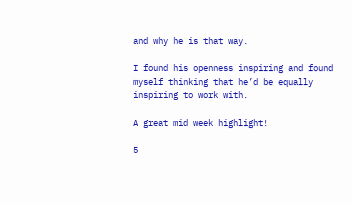and why he is that way.

I found his openness inspiring and found myself thinking that he’d be equally inspiring to work with.

A great mid week highlight!

5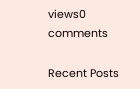views0 comments

Recent Posts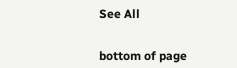See All


bottom of page